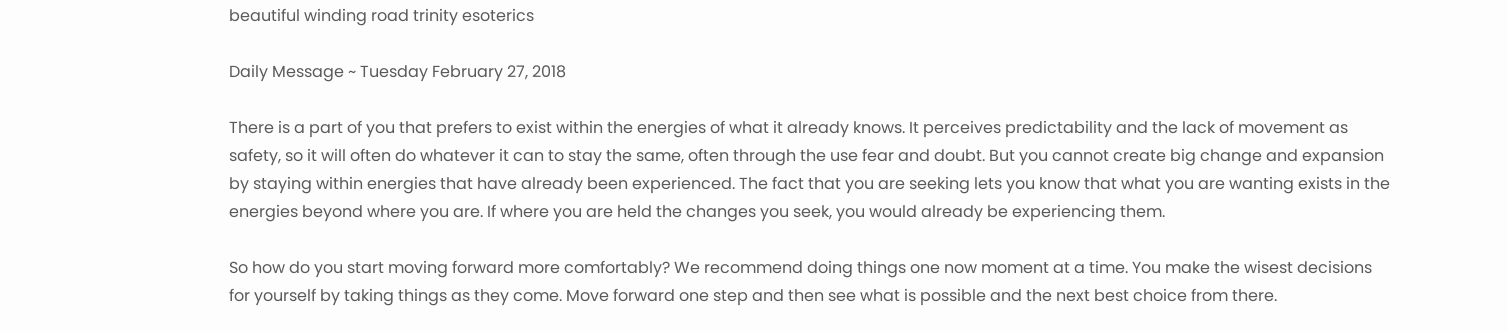beautiful winding road trinity esoterics

Daily Message ~ Tuesday February 27, 2018

There is a part of you that prefers to exist within the energies of what it already knows. It perceives predictability and the lack of movement as safety, so it will often do whatever it can to stay the same, often through the use fear and doubt. But you cannot create big change and expansion by staying within energies that have already been experienced. The fact that you are seeking lets you know that what you are wanting exists in the energies beyond where you are. If where you are held the changes you seek, you would already be experiencing them.

So how do you start moving forward more comfortably? We recommend doing things one now moment at a time. You make the wisest decisions for yourself by taking things as they come. Move forward one step and then see what is possible and the next best choice from there.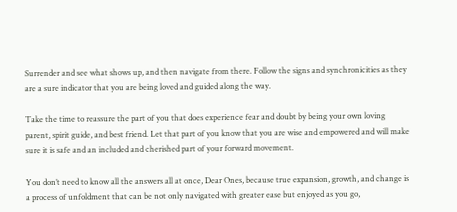Surrender and see what shows up, and then navigate from there. Follow the signs and synchronicities as they are a sure indicator that you are being loved and guided along the way.

Take the time to reassure the part of you that does experience fear and doubt by being your own loving parent, spirit guide, and best friend. Let that part of you know that you are wise and empowered and will make sure it is safe and an included and cherished part of your forward movement.

You don’t need to know all the answers all at once, Dear Ones, because true expansion, growth, and change is a process of unfoldment that can be not only navigated with greater ease but enjoyed as you go,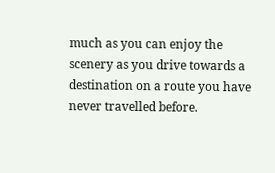much as you can enjoy the scenery as you drive towards a destination on a route you have never travelled before.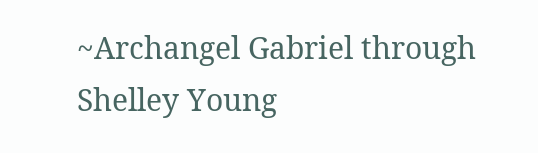~Archangel Gabriel through Shelley Young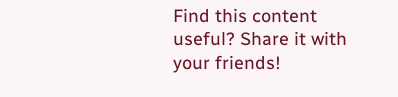Find this content useful? Share it with your friends!